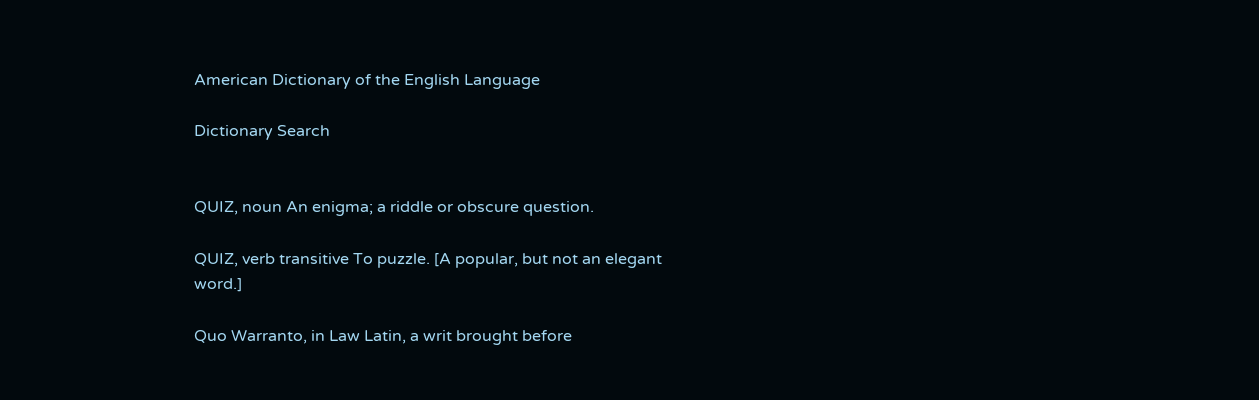American Dictionary of the English Language

Dictionary Search


QUIZ, noun An enigma; a riddle or obscure question.

QUIZ, verb transitive To puzzle. [A popular, but not an elegant word.]

Quo Warranto, in Law Latin, a writ brought before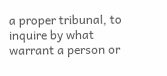a proper tribunal, to inquire by what warrant a person or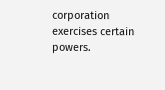corporation exercises certain powers.